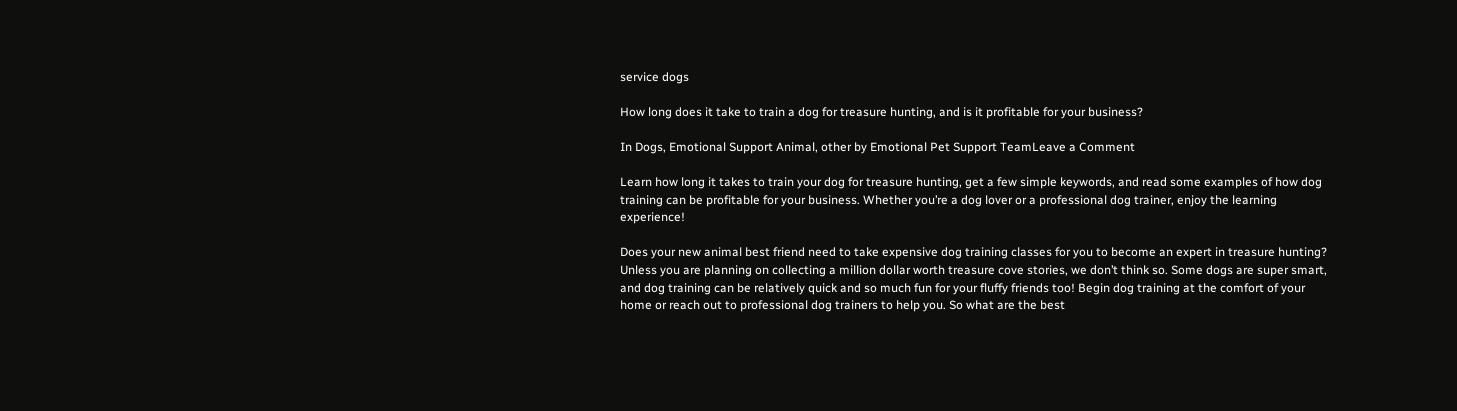service dogs

How long does it take to train a dog for treasure hunting, and is it profitable for your business?

In Dogs, Emotional Support Animal, other by Emotional Pet Support TeamLeave a Comment

Learn how long it takes to train your dog for treasure hunting, get a few simple keywords, and read some examples of how dog training can be profitable for your business. Whether you’re a dog lover or a professional dog trainer, enjoy the learning experience!

Does your new animal best friend need to take expensive dog training classes for you to become an expert in treasure hunting? Unless you are planning on collecting a million dollar worth treasure cove stories, we don’t think so. Some dogs are super smart, and dog training can be relatively quick and so much fun for your fluffy friends too! Begin dog training at the comfort of your home or reach out to professional dog trainers to help you. So what are the best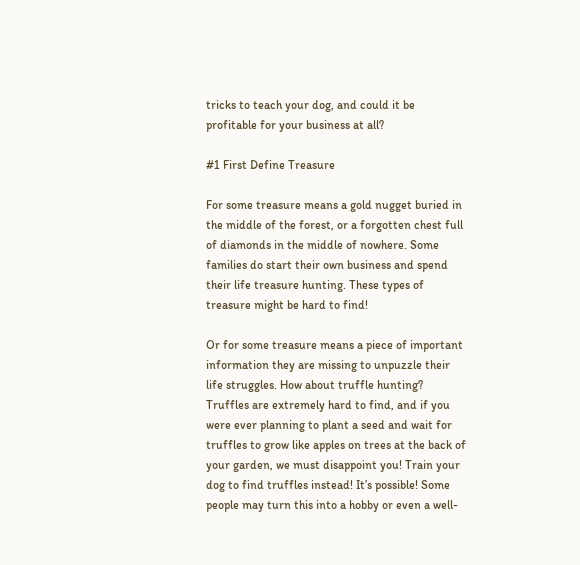tricks to teach your dog, and could it be profitable for your business at all?

#1 First Define Treasure

For some treasure means a gold nugget buried in the middle of the forest, or a forgotten chest full of diamonds in the middle of nowhere. Some families do start their own business and spend their life treasure hunting. These types of treasure might be hard to find!

Or for some treasure means a piece of important information they are missing to unpuzzle their life struggles. How about truffle hunting? Truffles are extremely hard to find, and if you were ever planning to plant a seed and wait for truffles to grow like apples on trees at the back of your garden, we must disappoint you! Train your dog to find truffles instead! It’s possible! Some people may turn this into a hobby or even a well-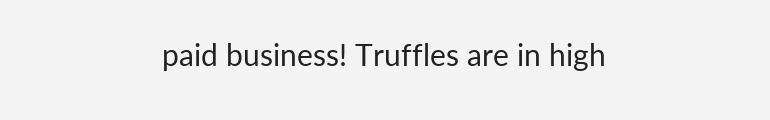paid business! Truffles are in high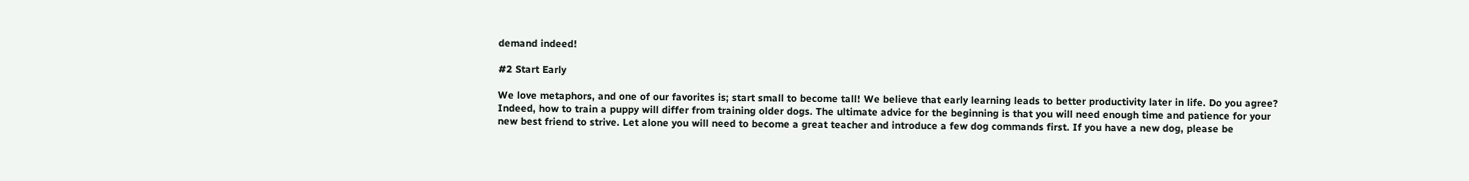demand indeed!

#2 Start Early

We love metaphors, and one of our favorites is; start small to become tall! We believe that early learning leads to better productivity later in life. Do you agree? Indeed, how to train a puppy will differ from training older dogs. The ultimate advice for the beginning is that you will need enough time and patience for your new best friend to strive. Let alone you will need to become a great teacher and introduce a few dog commands first. If you have a new dog, please be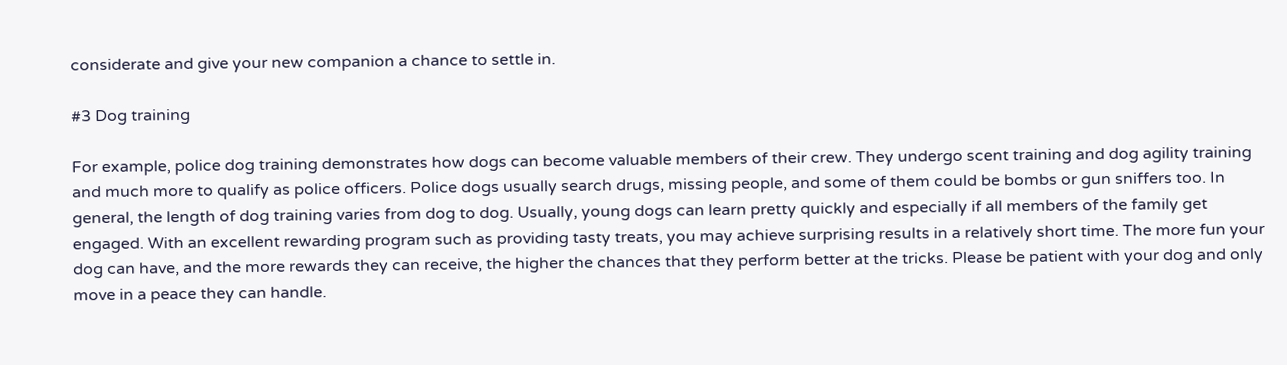considerate and give your new companion a chance to settle in.

#3 Dog training

For example, police dog training demonstrates how dogs can become valuable members of their crew. They undergo scent training and dog agility training and much more to qualify as police officers. Police dogs usually search drugs, missing people, and some of them could be bombs or gun sniffers too. In general, the length of dog training varies from dog to dog. Usually, young dogs can learn pretty quickly and especially if all members of the family get engaged. With an excellent rewarding program such as providing tasty treats, you may achieve surprising results in a relatively short time. The more fun your dog can have, and the more rewards they can receive, the higher the chances that they perform better at the tricks. Please be patient with your dog and only move in a peace they can handle.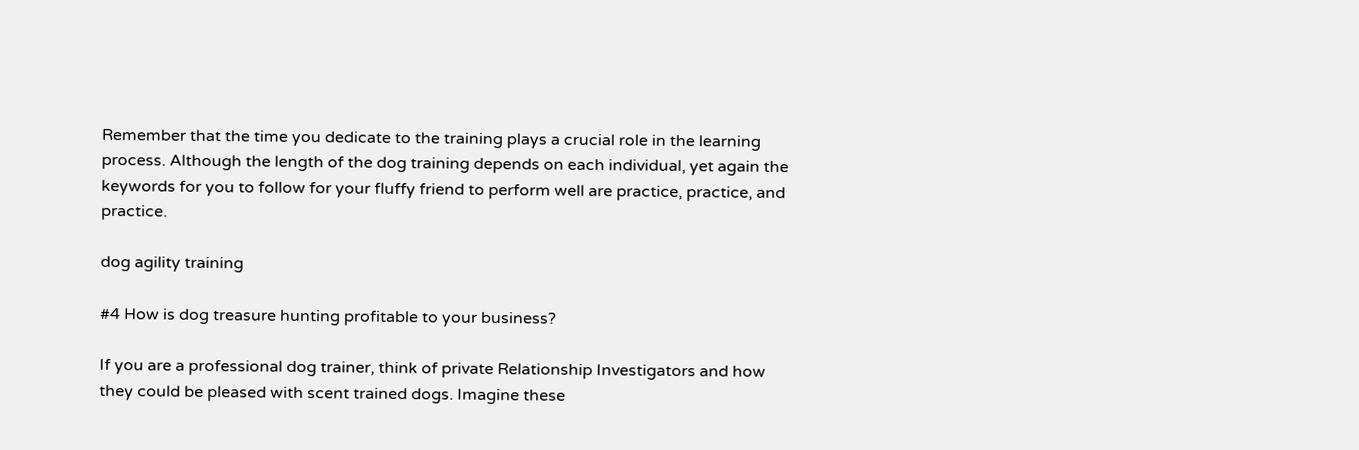Remember that the time you dedicate to the training plays a crucial role in the learning process. Although the length of the dog training depends on each individual, yet again the keywords for you to follow for your fluffy friend to perform well are practice, practice, and practice.

dog agility training

#4 How is dog treasure hunting profitable to your business?

If you are a professional dog trainer, think of private Relationship Investigators and how they could be pleased with scent trained dogs. Imagine these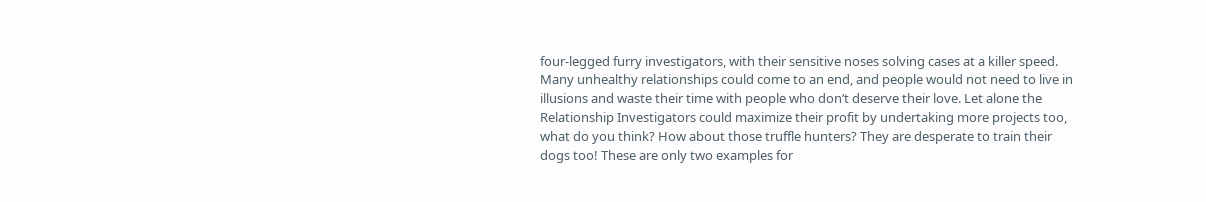four-legged furry investigators, with their sensitive noses solving cases at a killer speed. Many unhealthy relationships could come to an end, and people would not need to live in illusions and waste their time with people who don’t deserve their love. Let alone the Relationship Investigators could maximize their profit by undertaking more projects too, what do you think? How about those truffle hunters? They are desperate to train their dogs too! These are only two examples for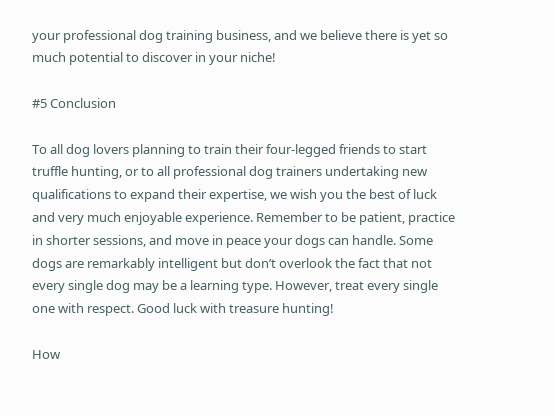your professional dog training business, and we believe there is yet so much potential to discover in your niche!

#5 Conclusion

To all dog lovers planning to train their four-legged friends to start truffle hunting, or to all professional dog trainers undertaking new qualifications to expand their expertise, we wish you the best of luck and very much enjoyable experience. Remember to be patient, practice in shorter sessions, and move in peace your dogs can handle. Some dogs are remarkably intelligent but don’t overlook the fact that not every single dog may be a learning type. However, treat every single one with respect. Good luck with treasure hunting!

How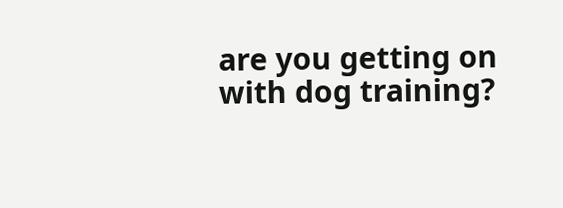are you getting on with dog training?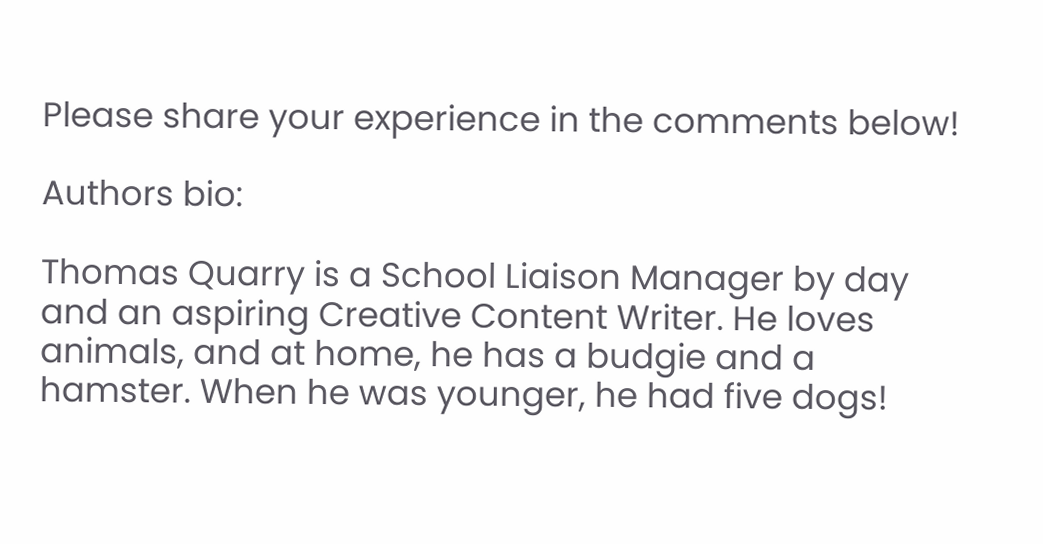Please share your experience in the comments below!

Authors bio:

Thomas Quarry is a School Liaison Manager by day and an aspiring Creative Content Writer. He loves animals, and at home, he has a budgie and a hamster. When he was younger, he had five dogs!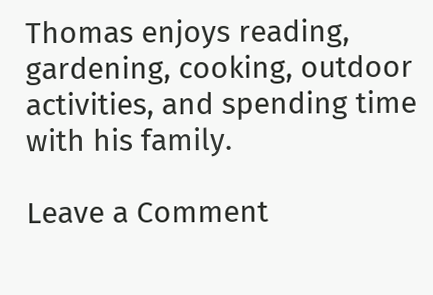Thomas enjoys reading, gardening, cooking, outdoor activities, and spending time with his family.

Leave a Comment